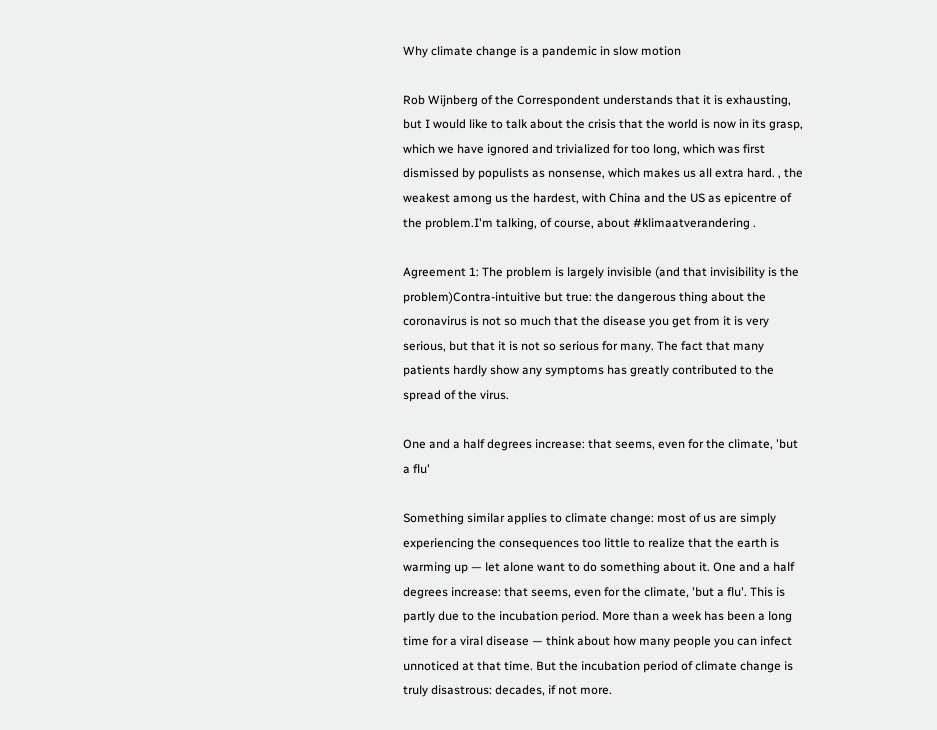Why climate change is a pandemic in slow motion

Rob Wijnberg of the Correspondent understands that it is exhausting, but I would like to talk about the crisis that the world is now in its grasp, which we have ignored and trivialized for too long, which was first dismissed by populists as nonsense, which makes us all extra hard. , the weakest among us the hardest, with China and the US as epicentre of the problem.I'm talking, of course, about #klimaatverandering .

Agreement 1: The problem is largely invisible (and that invisibility is the problem)Contra-intuitive but true: the dangerous thing about the coronavirus is not so much that the disease you get from it is very serious, but that it is not so serious for many. The fact that many patients hardly show any symptoms has greatly contributed to the spread of the virus.

One and a half degrees increase: that seems, even for the climate, 'but a flu'

Something similar applies to climate change: most of us are simply experiencing the consequences too little to realize that the earth is warming up — let alone want to do something about it. One and a half degrees increase: that seems, even for the climate, 'but a flu'. This is partly due to the incubation period. More than a week has been a long time for a viral disease — think about how many people you can infect unnoticed at that time. But the incubation period of climate change is truly disastrous: decades, if not more.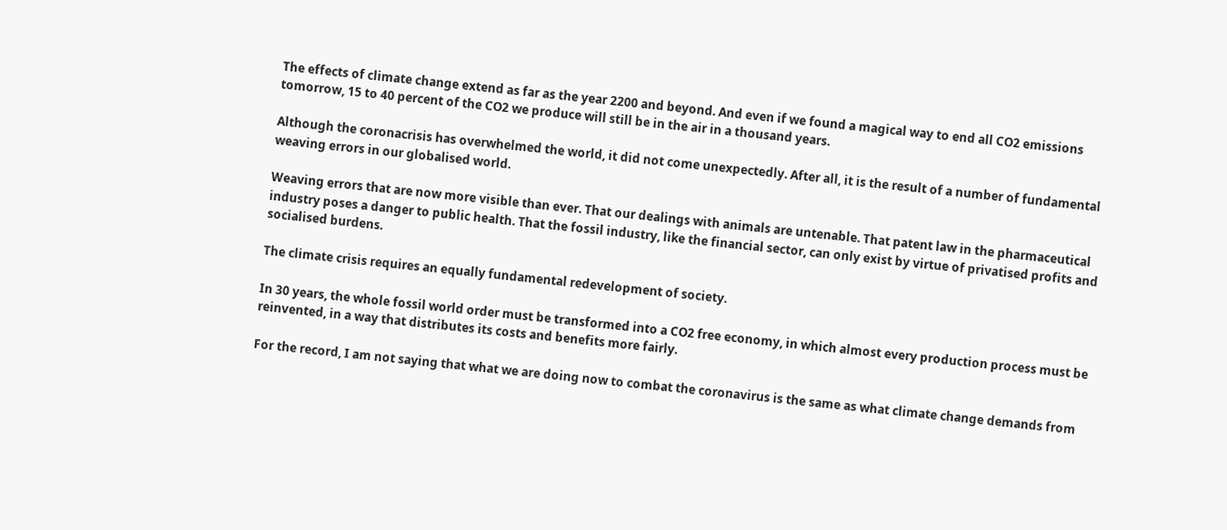The effects of climate change extend as far as the year 2200 and beyond. And even if we found a magical way to end all CO2 emissions tomorrow, 15 to 40 percent of the CO2 we produce will still be in the air in a thousand years.

Although the coronacrisis has overwhelmed the world, it did not come unexpectedly. After all, it is the result of a number of fundamental weaving errors in our globalised world.

Weaving errors that are now more visible than ever. That our dealings with animals are untenable. That patent law in the pharmaceutical industry poses a danger to public health. That the fossil industry, like the financial sector, can only exist by virtue of privatised profits and socialised burdens.

The climate crisis requires an equally fundamental redevelopment of society.

In 30 years, the whole fossil world order must be transformed into a CO2 free economy, in which almost every production process must be reinvented, in a way that distributes its costs and benefits more fairly.

For the record, I am not saying that what we are doing now to combat the coronavirus is the same as what climate change demands from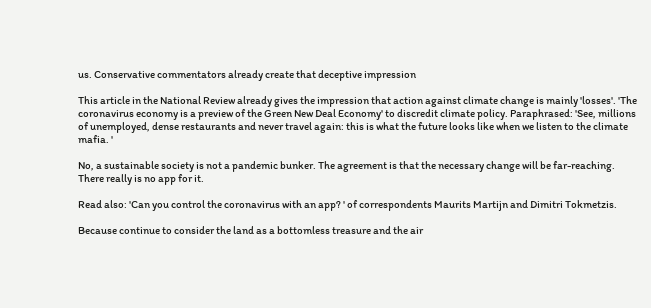us. Conservative commentators already create that deceptive impression

This article in the National Review already gives the impression that action against climate change is mainly 'losses'. 'The coronavirus economy is a preview of the Green New Deal Economy' to discredit climate policy. Paraphrased: 'See, millions of unemployed, dense restaurants and never travel again: this is what the future looks like when we listen to the climate mafia. '

No, a sustainable society is not a pandemic bunker. The agreement is that the necessary change will be far-reaching. There really is no app for it.

Read also: 'Can you control the coronavirus with an app? ' of correspondents Maurits Martijn and Dimitri Tokmetzis.

Because continue to consider the land as a bottomless treasure and the air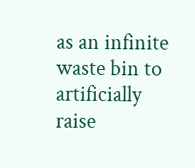as an infinite waste bin to artificially raise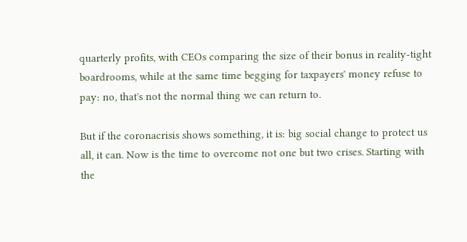quarterly profits, with CEOs comparing the size of their bonus in reality-tight boardrooms, while at the same time begging for taxpayers' money refuse to pay: no, that's not the normal thing we can return to.

But if the coronacrisis shows something, it is: big social change to protect us all, it can. Now is the time to overcome not one but two crises. Starting with the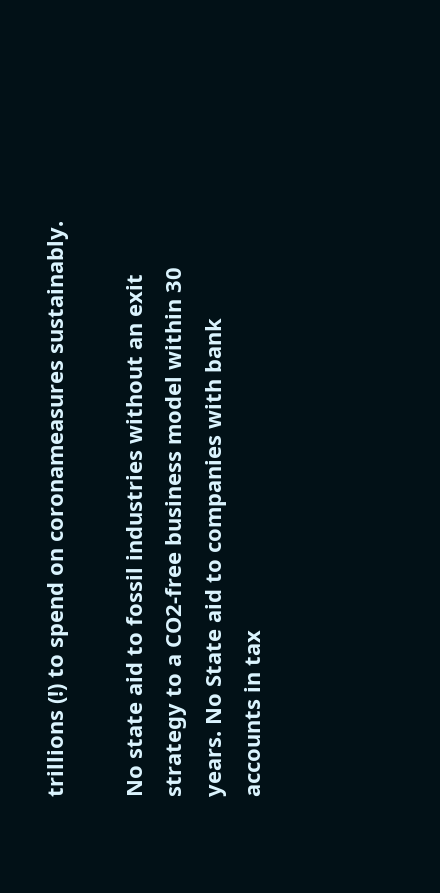trillions (!) to spend on coronameasures sustainably.

No state aid to fossil industries without an exit strategy to a CO2-free business model within 30 years. No State aid to companies with bank accounts in tax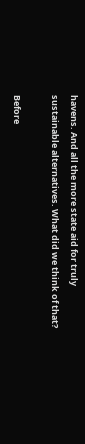havens. And all the more state aid for truly sustainable alternatives. What did we think of that?

Before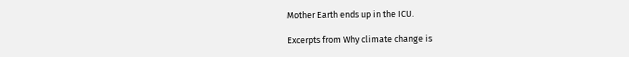Mother Earth ends up in the ICU.

Excerpts from Why climate change is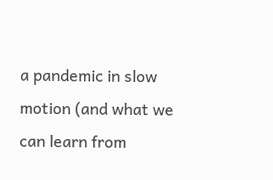a pandemic in slow motion (and what we can learn from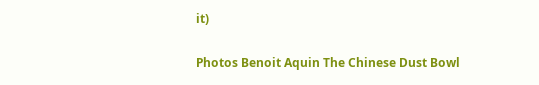it)

Photos Benoit Aquin The Chinese Dust Bowl